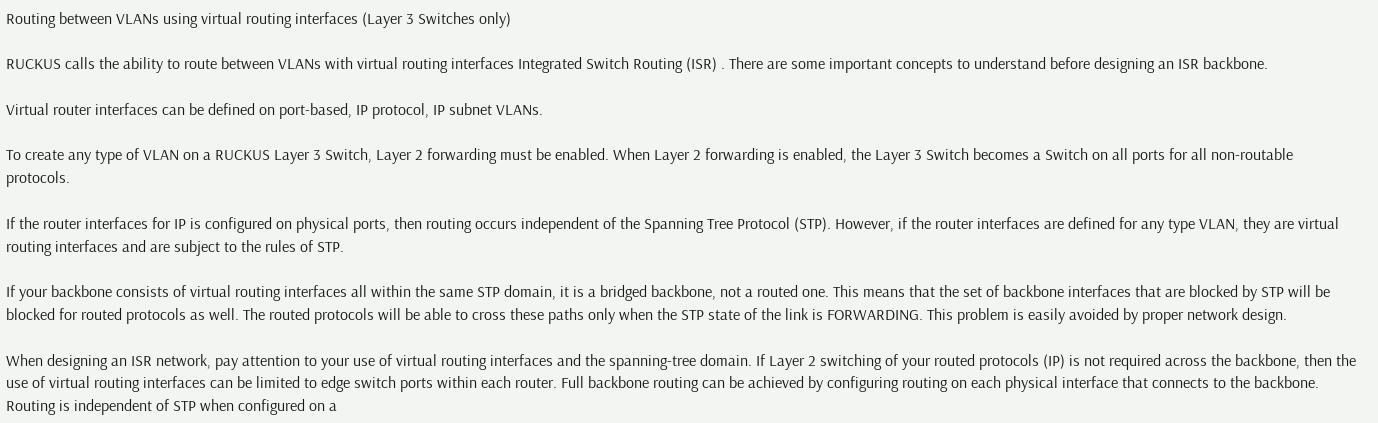Routing between VLANs using virtual routing interfaces (Layer 3 Switches only)

RUCKUS calls the ability to route between VLANs with virtual routing interfaces Integrated Switch Routing (ISR) . There are some important concepts to understand before designing an ISR backbone.

Virtual router interfaces can be defined on port-based, IP protocol, IP subnet VLANs.

To create any type of VLAN on a RUCKUS Layer 3 Switch, Layer 2 forwarding must be enabled. When Layer 2 forwarding is enabled, the Layer 3 Switch becomes a Switch on all ports for all non-routable protocols.

If the router interfaces for IP is configured on physical ports, then routing occurs independent of the Spanning Tree Protocol (STP). However, if the router interfaces are defined for any type VLAN, they are virtual routing interfaces and are subject to the rules of STP.

If your backbone consists of virtual routing interfaces all within the same STP domain, it is a bridged backbone, not a routed one. This means that the set of backbone interfaces that are blocked by STP will be blocked for routed protocols as well. The routed protocols will be able to cross these paths only when the STP state of the link is FORWARDING. This problem is easily avoided by proper network design.

When designing an ISR network, pay attention to your use of virtual routing interfaces and the spanning-tree domain. If Layer 2 switching of your routed protocols (IP) is not required across the backbone, then the use of virtual routing interfaces can be limited to edge switch ports within each router. Full backbone routing can be achieved by configuring routing on each physical interface that connects to the backbone. Routing is independent of STP when configured on a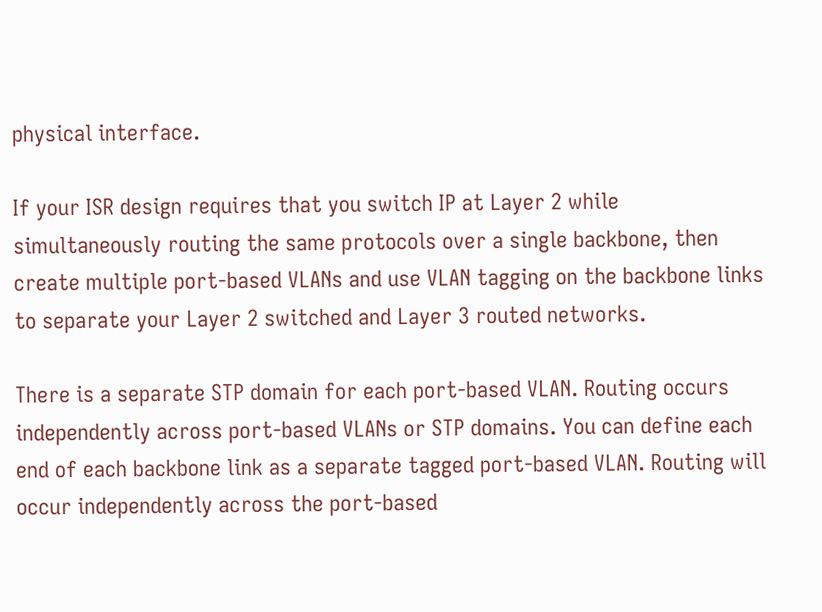physical interface.

If your ISR design requires that you switch IP at Layer 2 while simultaneously routing the same protocols over a single backbone, then create multiple port-based VLANs and use VLAN tagging on the backbone links to separate your Layer 2 switched and Layer 3 routed networks.

There is a separate STP domain for each port-based VLAN. Routing occurs independently across port-based VLANs or STP domains. You can define each end of each backbone link as a separate tagged port-based VLAN. Routing will occur independently across the port-based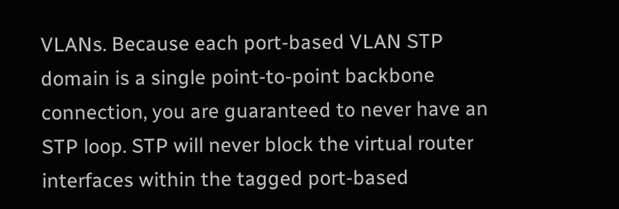VLANs. Because each port-based VLAN STP domain is a single point-to-point backbone connection, you are guaranteed to never have an STP loop. STP will never block the virtual router interfaces within the tagged port-based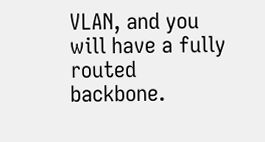VLAN, and you will have a fully routed backbone.